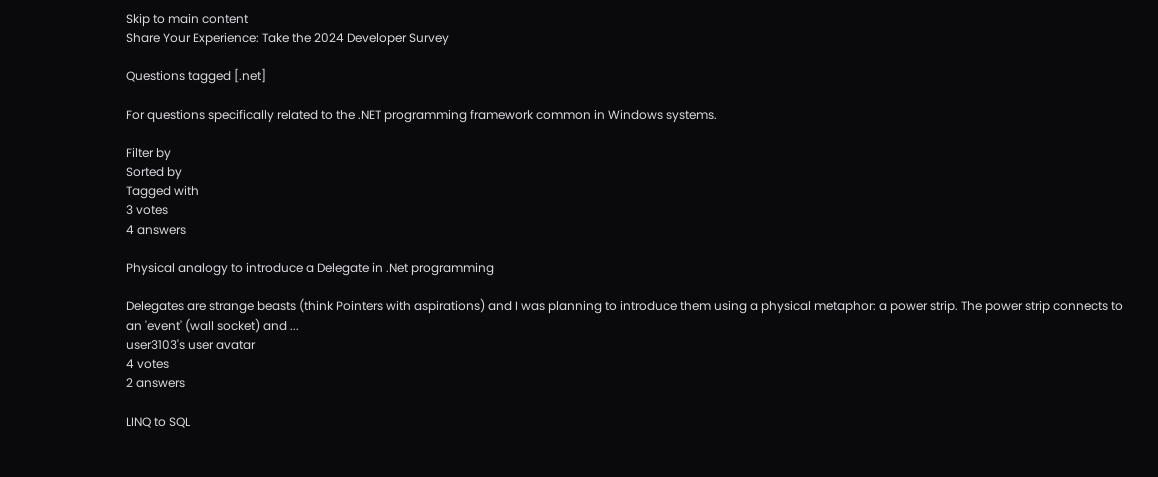Skip to main content
Share Your Experience: Take the 2024 Developer Survey

Questions tagged [.net]

For questions specifically related to the .NET programming framework common in Windows systems.

Filter by
Sorted by
Tagged with
3 votes
4 answers

Physical analogy to introduce a Delegate in .Net programming

Delegates are strange beasts (think Pointers with aspirations) and I was planning to introduce them using a physical metaphor: a power strip. The power strip connects to an 'event' (wall socket) and ...
user3103's user avatar
4 votes
2 answers

LINQ to SQL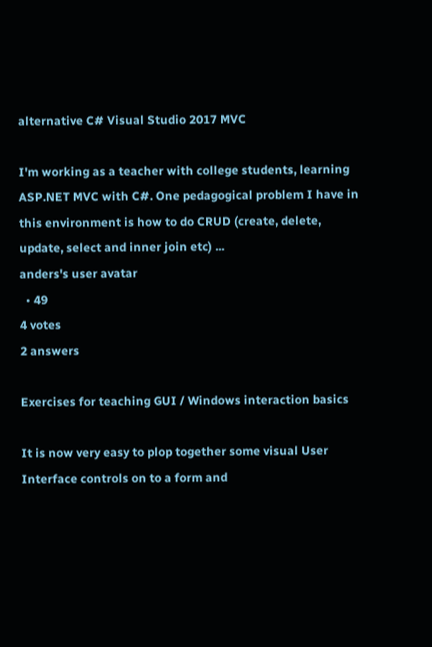alternative C# Visual Studio 2017 MVC

I'm working as a teacher with college students, learning ASP.NET MVC with C#. One pedagogical problem I have in this environment is how to do CRUD (create, delete, update, select and inner join etc) ...
anders's user avatar
  • 49
4 votes
2 answers

Exercises for teaching GUI / Windows interaction basics

It is now very easy to plop together some visual User Interface controls on to a form and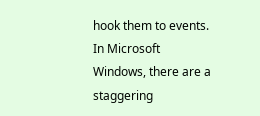hook them to events. In Microsoft Windows, there are a staggering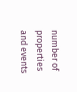number of properties and events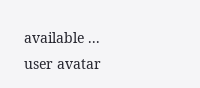available ...
user avatar